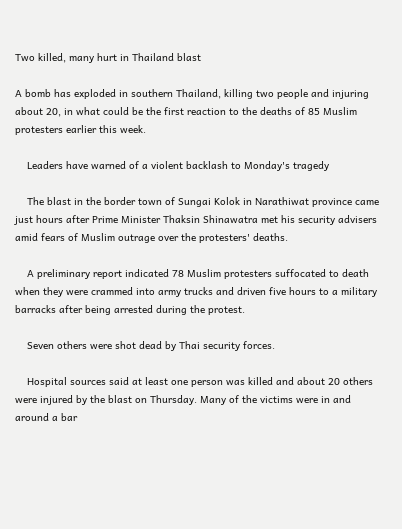Two killed, many hurt in Thailand blast

A bomb has exploded in southern Thailand, killing two people and injuring about 20, in what could be the first reaction to the deaths of 85 Muslim protesters earlier this week.

    Leaders have warned of a violent backlash to Monday's tragedy

    The blast in the border town of Sungai Kolok in Narathiwat province came just hours after Prime Minister Thaksin Shinawatra met his security advisers amid fears of Muslim outrage over the protesters' deaths.

    A preliminary report indicated 78 Muslim protesters suffocated to death when they were crammed into army trucks and driven five hours to a military barracks after being arrested during the protest.

    Seven others were shot dead by Thai security forces.

    Hospital sources said at least one person was killed and about 20 others were injured by the blast on Thursday. Many of the victims were in and around a bar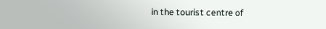in the tourist centre of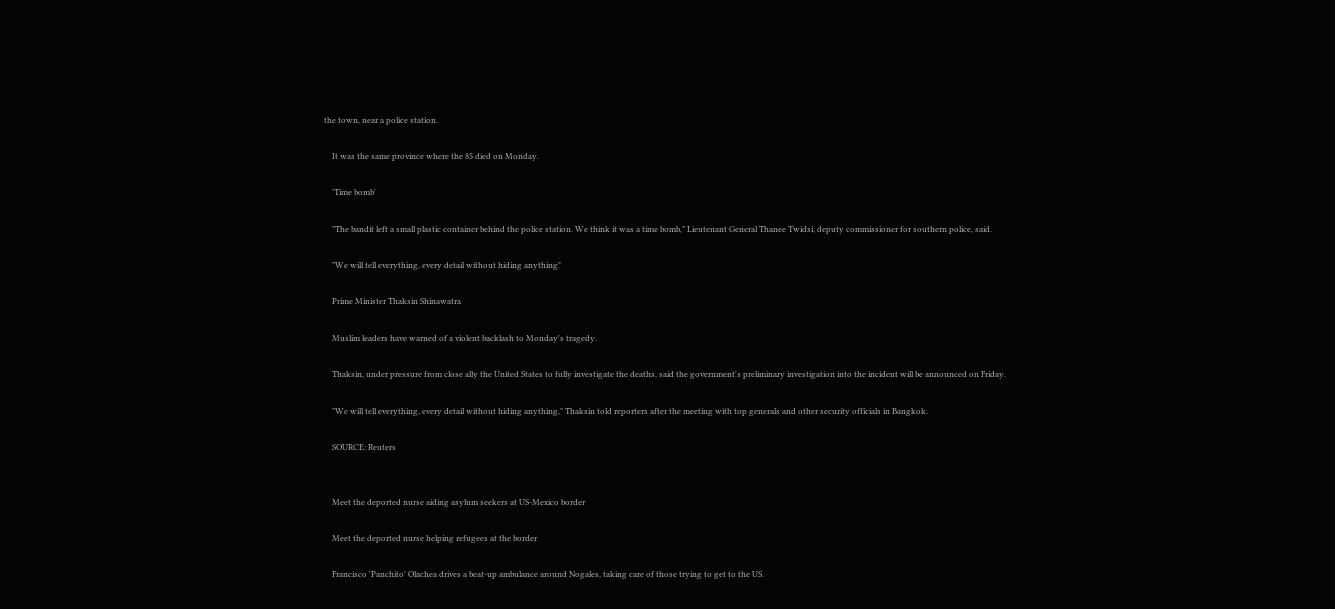the town, near a police station.

    It was the same province where the 85 died on Monday.

    'Time bomb'

    "The bandit left a small plastic container behind the police station. We think it was a time bomb," Lieutenant General Thanee Twidsi, deputy commissioner for southern police, said.

    "We will tell everything, every detail without hiding anything"

    Prime Minister Thaksin Shinawatra

    Muslim leaders have warned of a violent backlash to Monday's tragedy.

    Thaksin, under pressure from close ally the United States to fully investigate the deaths, said the government's preliminary investigation into the incident will be announced on Friday.

    "We will tell everything, every detail without hiding anything," Thaksin told reporters after the meeting with top generals and other security officials in Bangkok.

    SOURCE: Reuters


    Meet the deported nurse aiding asylum seekers at US-Mexico border

    Meet the deported nurse helping refugees at the border

    Francisco 'Panchito' Olachea drives a beat-up ambulance around Nogales, taking care of those trying to get to the US.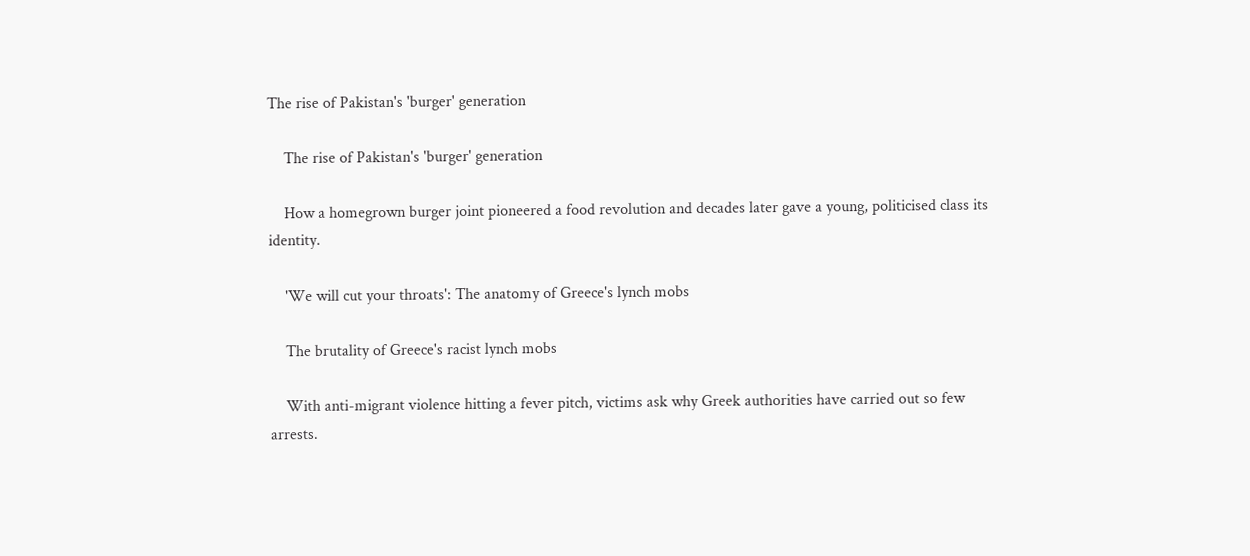The rise of Pakistan's 'burger' generation

    The rise of Pakistan's 'burger' generation

    How a homegrown burger joint pioneered a food revolution and decades later gave a young, politicised class its identity.

    'We will cut your throats': The anatomy of Greece's lynch mobs

    The brutality of Greece's racist lynch mobs

    With anti-migrant violence hitting a fever pitch, victims ask why Greek authorities have carried out so few arrests.